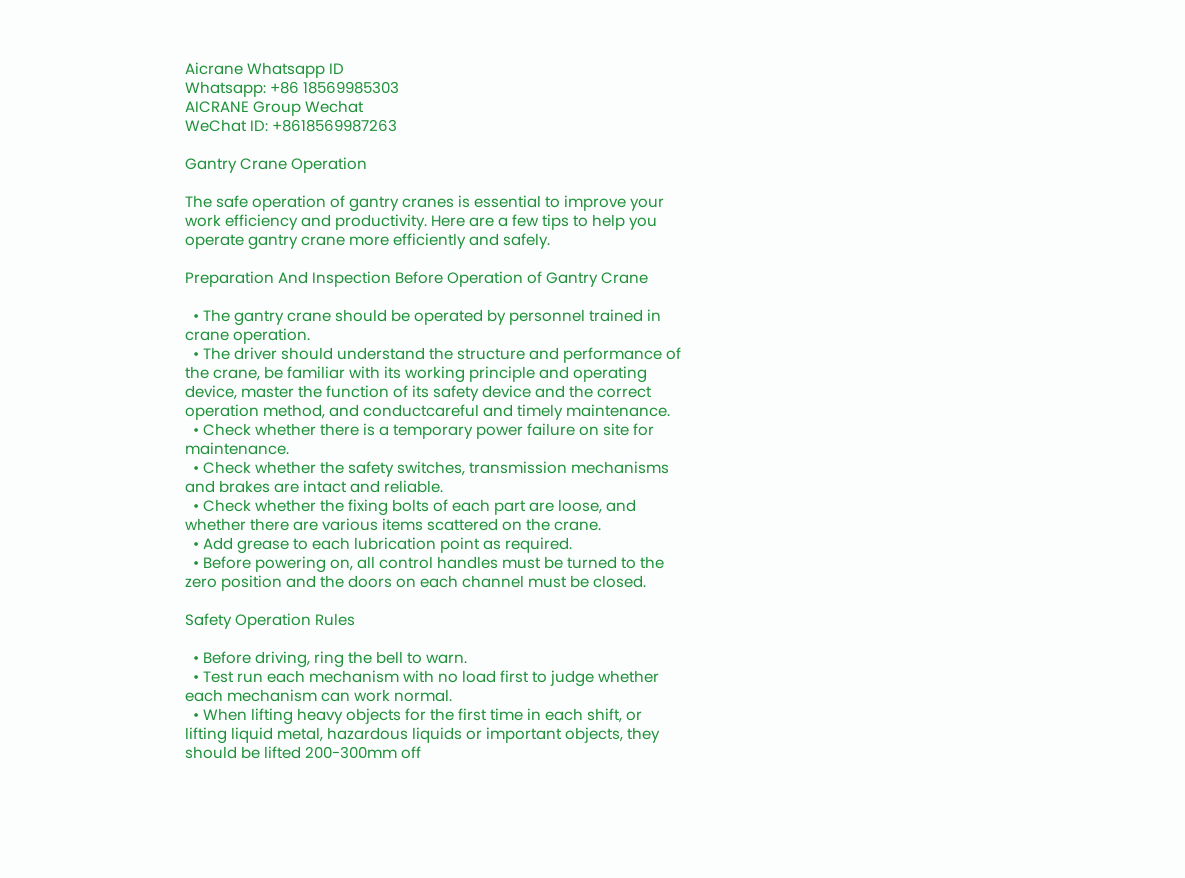Aicrane Whatsapp ID
Whatsapp: +86 18569985303
AICRANE Group Wechat
WeChat ID: +8618569987263

Gantry Crane Operation

The safe operation of gantry cranes is essential to improve your work efficiency and productivity. Here are a few tips to help you operate gantry crane more efficiently and safely.

Preparation And Inspection Before Operation of Gantry Crane

  • The gantry crane should be operated by personnel trained in crane operation.
  • The driver should understand the structure and performance of the crane, be familiar with its working principle and operating device, master the function of its safety device and the correct operation method, and conductcareful and timely maintenance.
  • Check whether there is a temporary power failure on site for maintenance.
  • Check whether the safety switches, transmission mechanisms and brakes are intact and reliable.
  • Check whether the fixing bolts of each part are loose, and whether there are various items scattered on the crane.
  • Add grease to each lubrication point as required.
  • Before powering on, all control handles must be turned to the zero position and the doors on each channel must be closed.

Safety Operation Rules

  • Before driving, ring the bell to warn.
  • Test run each mechanism with no load first to judge whether each mechanism can work normal.
  • When lifting heavy objects for the first time in each shift, or lifting liquid metal, hazardous liquids or important objects, they should be lifted 200-300mm off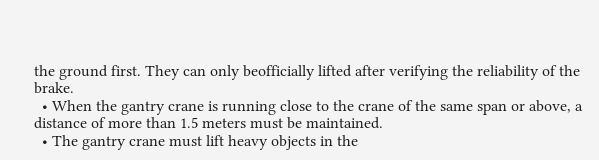the ground first. They can only beofficially lifted after verifying the reliability of the brake.
  • When the gantry crane is running close to the crane of the same span or above, a distance of more than 1.5 meters must be maintained.
  • The gantry crane must lift heavy objects in the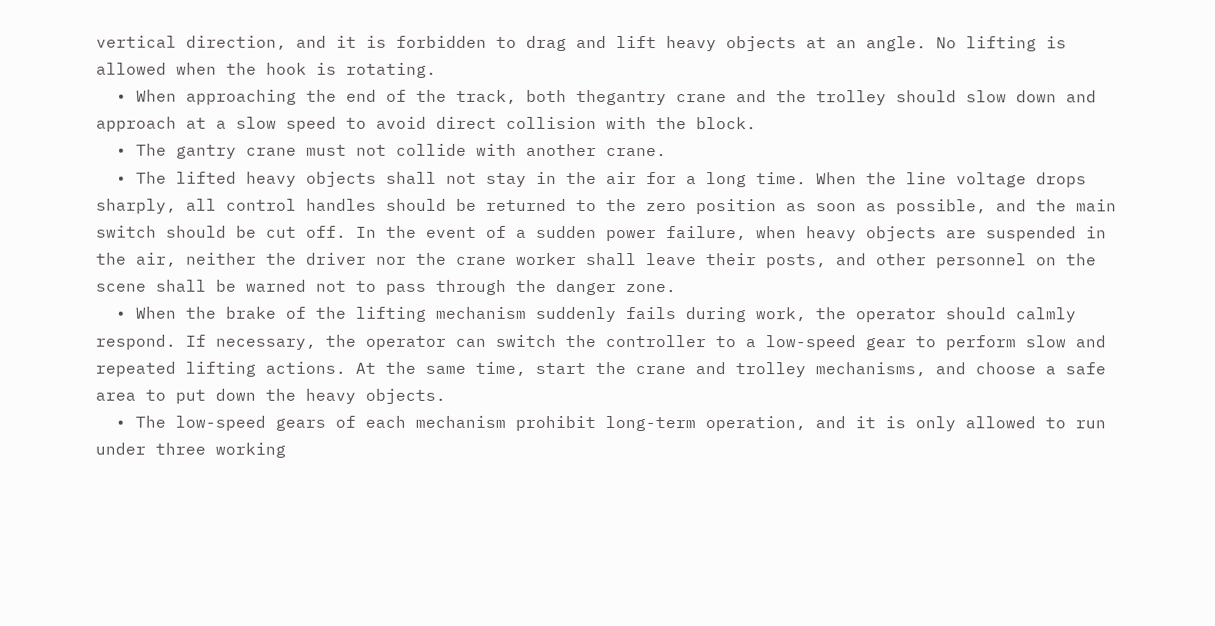vertical direction, and it is forbidden to drag and lift heavy objects at an angle. No lifting is allowed when the hook is rotating.
  • When approaching the end of the track, both thegantry crane and the trolley should slow down and approach at a slow speed to avoid direct collision with the block.
  • The gantry crane must not collide with another crane.
  • The lifted heavy objects shall not stay in the air for a long time. When the line voltage drops sharply, all control handles should be returned to the zero position as soon as possible, and the main switch should be cut off. In the event of a sudden power failure, when heavy objects are suspended in the air, neither the driver nor the crane worker shall leave their posts, and other personnel on the scene shall be warned not to pass through the danger zone.
  • When the brake of the lifting mechanism suddenly fails during work, the operator should calmly respond. If necessary, the operator can switch the controller to a low-speed gear to perform slow and repeated lifting actions. At the same time, start the crane and trolley mechanisms, and choose a safe area to put down the heavy objects.
  • The low-speed gears of each mechanism prohibit long-term operation, and it is only allowed to run under three working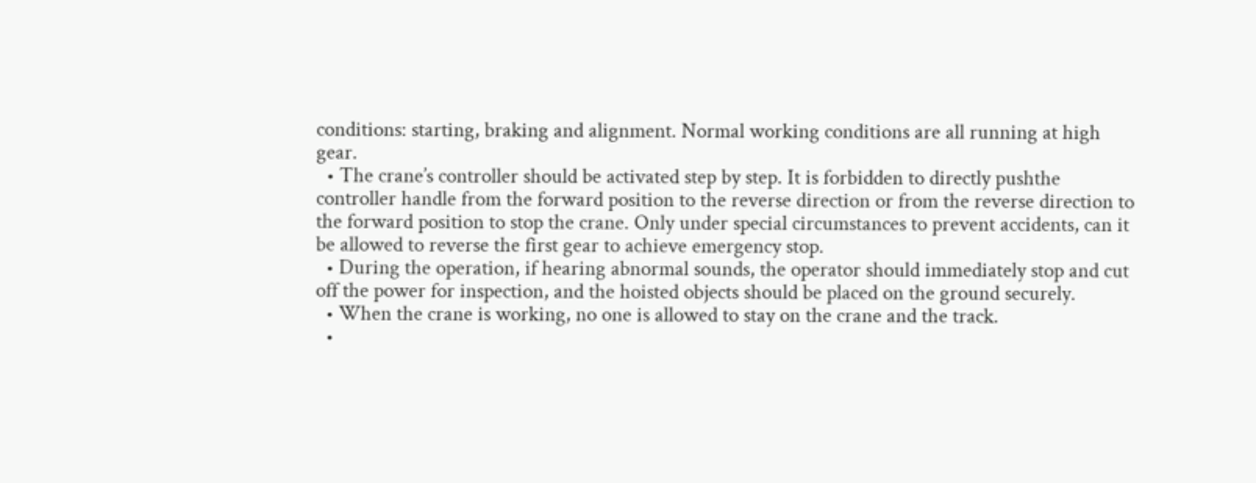conditions: starting, braking and alignment. Normal working conditions are all running at high gear.
  • The crane’s controller should be activated step by step. It is forbidden to directly pushthe controller handle from the forward position to the reverse direction or from the reverse direction to the forward position to stop the crane. Only under special circumstances to prevent accidents, can it be allowed to reverse the first gear to achieve emergency stop.
  • During the operation, if hearing abnormal sounds, the operator should immediately stop and cut off the power for inspection, and the hoisted objects should be placed on the ground securely.
  • When the crane is working, no one is allowed to stay on the crane and the track.
  •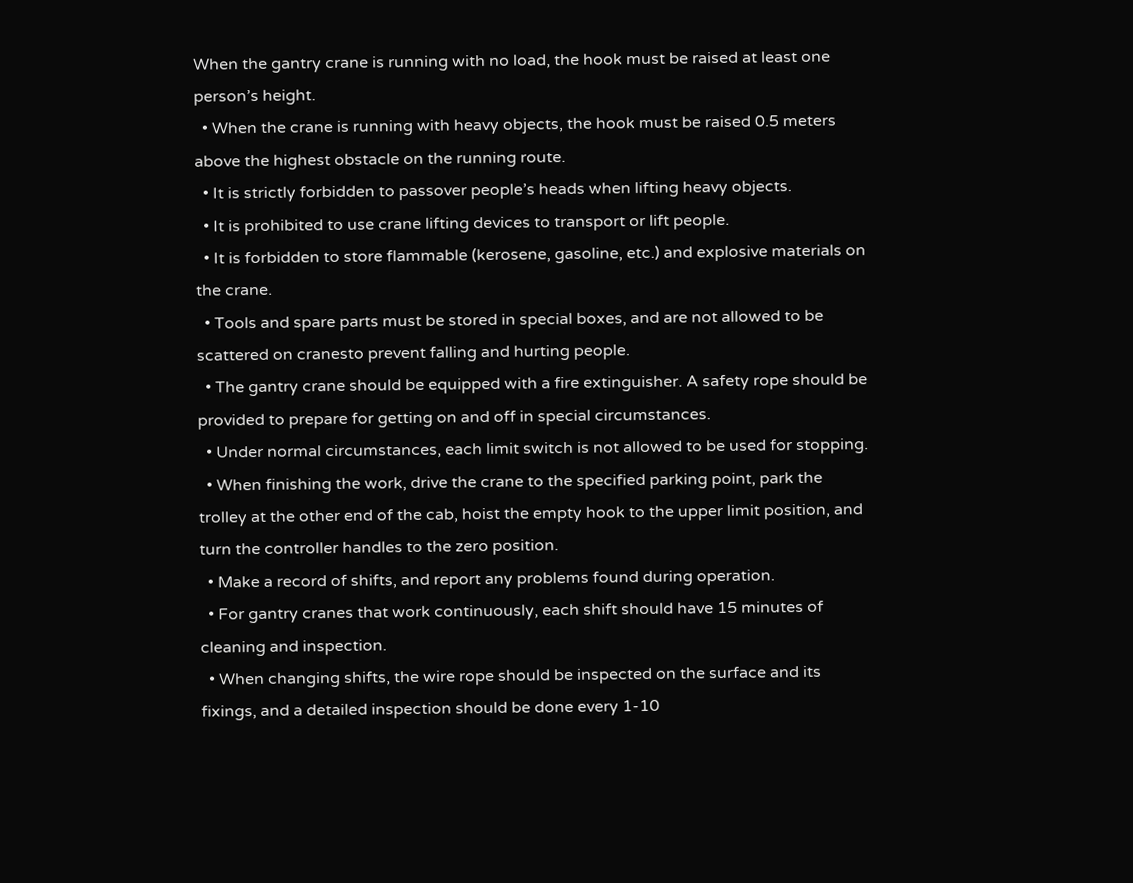When the gantry crane is running with no load, the hook must be raised at least one person’s height.
  • When the crane is running with heavy objects, the hook must be raised 0.5 meters above the highest obstacle on the running route.
  • It is strictly forbidden to passover people’s heads when lifting heavy objects.
  • It is prohibited to use crane lifting devices to transport or lift people.
  • It is forbidden to store flammable (kerosene, gasoline, etc.) and explosive materials on the crane.
  • Tools and spare parts must be stored in special boxes, and are not allowed to be scattered on cranesto prevent falling and hurting people.
  • The gantry crane should be equipped with a fire extinguisher. A safety rope should be provided to prepare for getting on and off in special circumstances.
  • Under normal circumstances, each limit switch is not allowed to be used for stopping.
  • When finishing the work, drive the crane to the specified parking point, park the trolley at the other end of the cab, hoist the empty hook to the upper limit position, and turn the controller handles to the zero position.
  • Make a record of shifts, and report any problems found during operation.
  • For gantry cranes that work continuously, each shift should have 15 minutes of cleaning and inspection.
  • When changing shifts, the wire rope should be inspected on the surface and its fixings, and a detailed inspection should be done every 1-10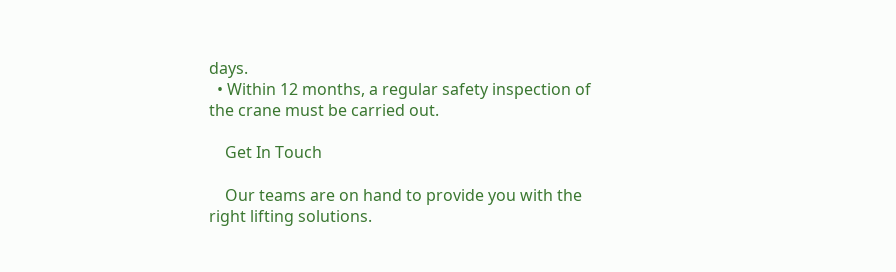days.
  • Within 12 months, a regular safety inspection of the crane must be carried out.

    Get In Touch

    Our teams are on hand to provide you with the right lifting solutions.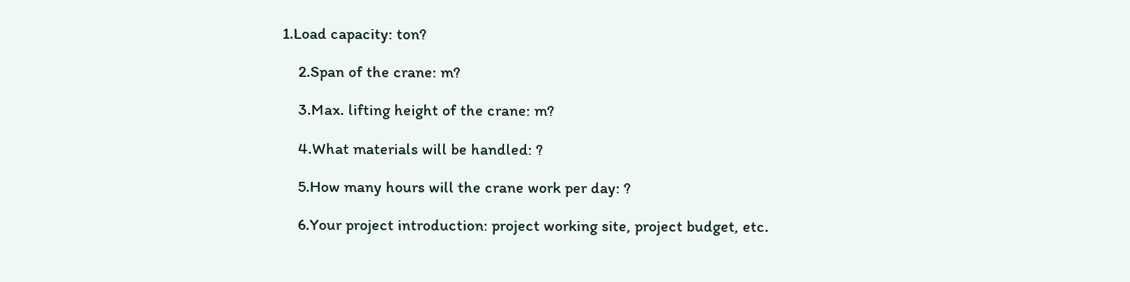1.Load capacity: ton?

    2.Span of the crane: m?

    3.Max. lifting height of the crane: m?

    4.What materials will be handled: ?

    5.How many hours will the crane work per day: ?

    6.Your project introduction: project working site, project budget, etc.